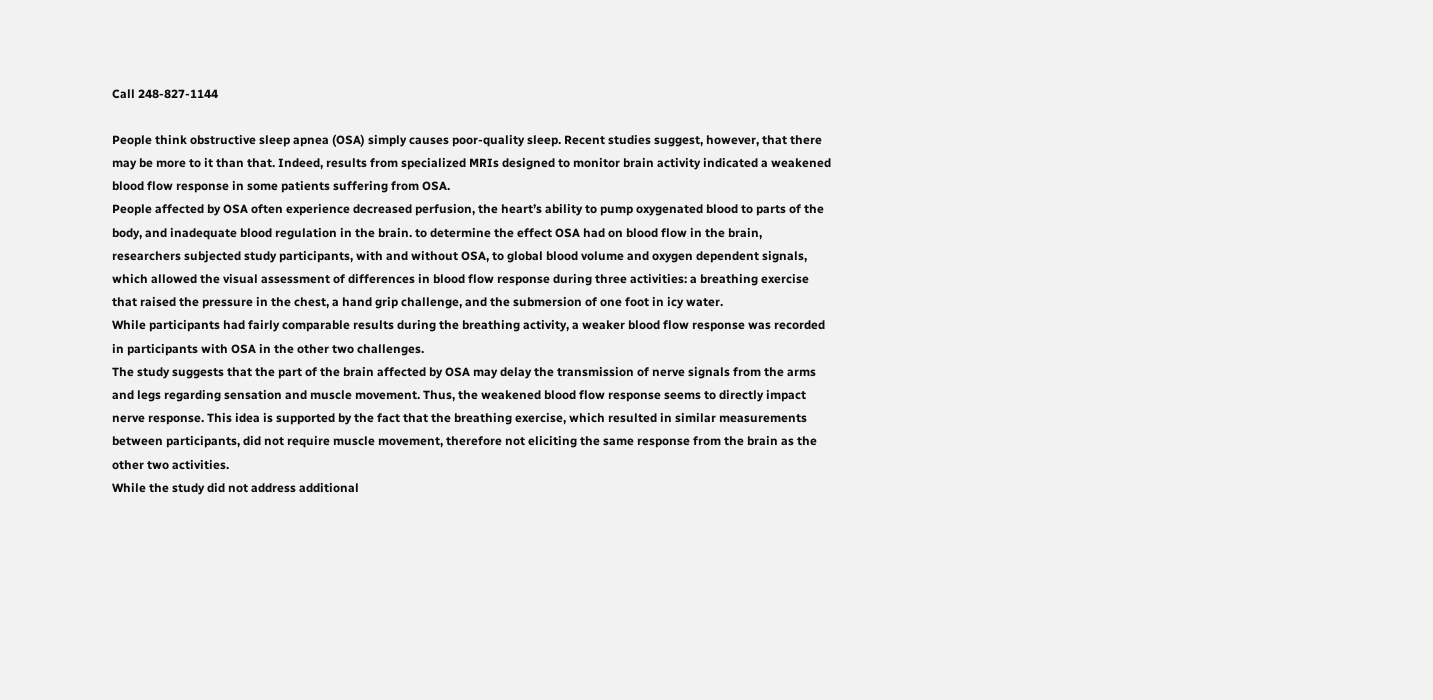Call 248-827-1144

People think obstructive sleep apnea (OSA) simply causes poor-quality sleep. Recent studies suggest, however, that there may be more to it than that. Indeed, results from specialized MRIs designed to monitor brain activity indicated a weakened blood flow response in some patients suffering from OSA.
People affected by OSA often experience decreased perfusion, the heart’s ability to pump oxygenated blood to parts of the body, and inadequate blood regulation in the brain. to determine the effect OSA had on blood flow in the brain, researchers subjected study participants, with and without OSA, to global blood volume and oxygen dependent signals, which allowed the visual assessment of differences in blood flow response during three activities: a breathing exercise that raised the pressure in the chest, a hand grip challenge, and the submersion of one foot in icy water.
While participants had fairly comparable results during the breathing activity, a weaker blood flow response was recorded in participants with OSA in the other two challenges.
The study suggests that the part of the brain affected by OSA may delay the transmission of nerve signals from the arms and legs regarding sensation and muscle movement. Thus, the weakened blood flow response seems to directly impact nerve response. This idea is supported by the fact that the breathing exercise, which resulted in similar measurements between participants, did not require muscle movement, therefore not eliciting the same response from the brain as the other two activities.
While the study did not address additional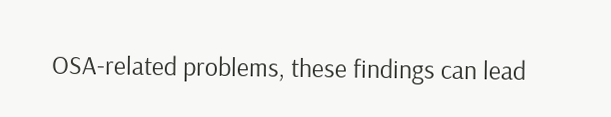OSA-related problems, these findings can lead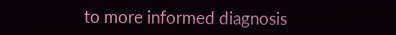to more informed diagnosis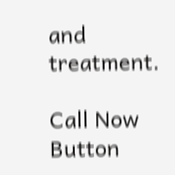and treatment.

Call Now Button